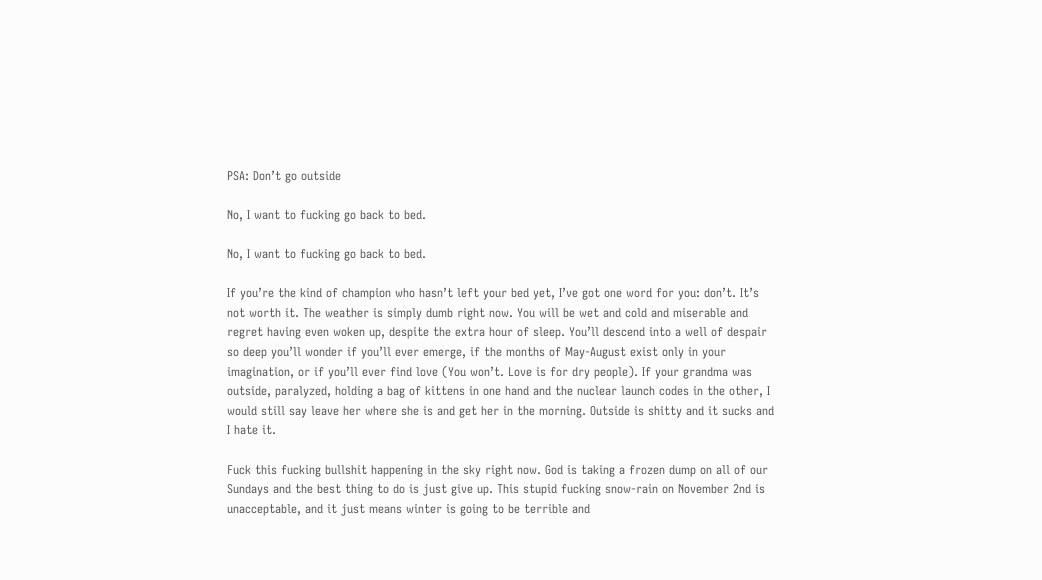PSA: Don’t go outside

No, I want to fucking go back to bed.

No, I want to fucking go back to bed.

If you’re the kind of champion who hasn’t left your bed yet, I’ve got one word for you: don’t. It’s not worth it. The weather is simply dumb right now. You will be wet and cold and miserable and regret having even woken up, despite the extra hour of sleep. You’ll descend into a well of despair so deep you’ll wonder if you’ll ever emerge, if the months of May-August exist only in your imagination, or if you’ll ever find love (You won’t. Love is for dry people). If your grandma was outside, paralyzed, holding a bag of kittens in one hand and the nuclear launch codes in the other, I would still say leave her where she is and get her in the morning. Outside is shitty and it sucks and I hate it.

Fuck this fucking bullshit happening in the sky right now. God is taking a frozen dump on all of our Sundays and the best thing to do is just give up. This stupid fucking snow-rain on November 2nd is unacceptable, and it just means winter is going to be terrible and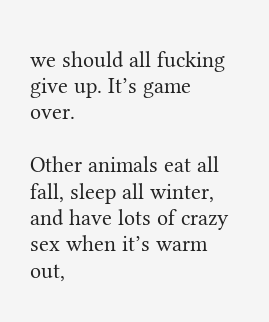we should all fucking give up. It’s game over.

Other animals eat all fall, sleep all winter, and have lots of crazy sex when it’s warm out,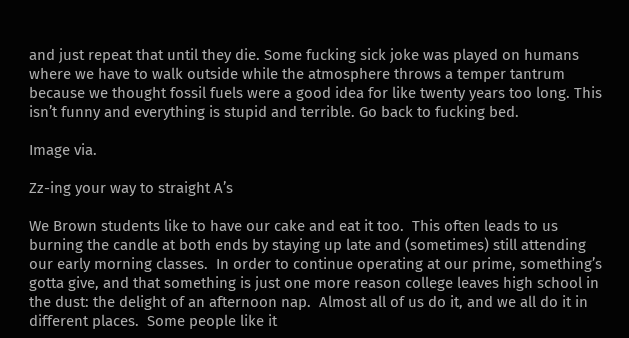and just repeat that until they die. Some fucking sick joke was played on humans where we have to walk outside while the atmosphere throws a temper tantrum because we thought fossil fuels were a good idea for like twenty years too long. This isn’t funny and everything is stupid and terrible. Go back to fucking bed.

Image via.

Zz-ing your way to straight A’s

We Brown students like to have our cake and eat it too.  This often leads to us burning the candle at both ends by staying up late and (sometimes) still attending our early morning classes.  In order to continue operating at our prime, something’s gotta give, and that something is just one more reason college leaves high school in the dust: the delight of an afternoon nap.  Almost all of us do it, and we all do it in different places.  Some people like it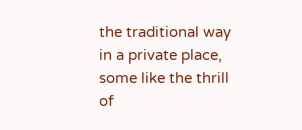the traditional way in a private place, some like the thrill of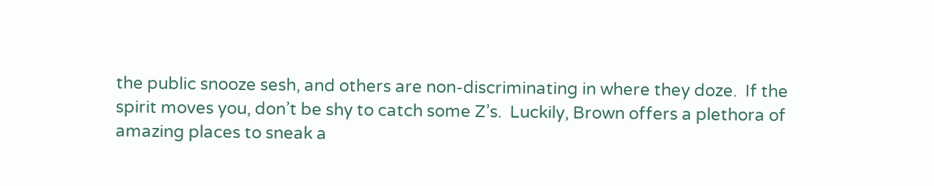the public snooze sesh, and others are non-discriminating in where they doze.  If the spirit moves you, don’t be shy to catch some Z’s.  Luckily, Brown offers a plethora of amazing places to sneak a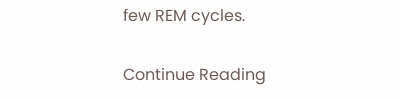few REM cycles.

Continue Reading